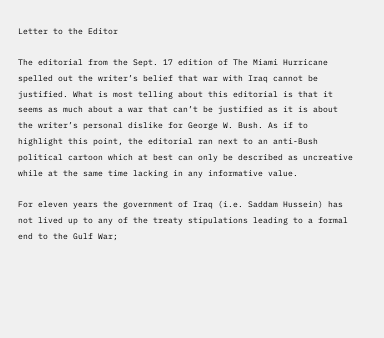Letter to the Editor

The editorial from the Sept. 17 edition of The Miami Hurricane spelled out the writer’s belief that war with Iraq cannot be justified. What is most telling about this editorial is that it seems as much about a war that can’t be justified as it is about the writer’s personal dislike for George W. Bush. As if to highlight this point, the editorial ran next to an anti-Bush political cartoon which at best can only be described as uncreative while at the same time lacking in any informative value.

For eleven years the government of Iraq (i.e. Saddam Hussein) has not lived up to any of the treaty stipulations leading to a formal end to the Gulf War;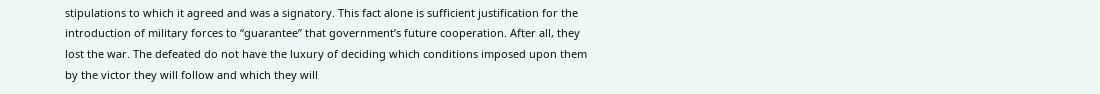stipulations to which it agreed and was a signatory. This fact alone is sufficient justification for the introduction of military forces to “guarantee” that government’s future cooperation. After all, they lost the war. The defeated do not have the luxury of deciding which conditions imposed upon them by the victor they will follow and which they will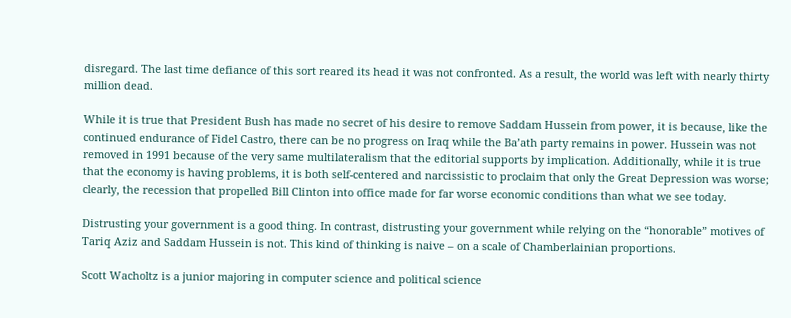disregard. The last time defiance of this sort reared its head it was not confronted. As a result, the world was left with nearly thirty million dead.

While it is true that President Bush has made no secret of his desire to remove Saddam Hussein from power, it is because, like the continued endurance of Fidel Castro, there can be no progress on Iraq while the Ba’ath party remains in power. Hussein was not removed in 1991 because of the very same multilateralism that the editorial supports by implication. Additionally, while it is true that the economy is having problems, it is both self-centered and narcissistic to proclaim that only the Great Depression was worse; clearly, the recession that propelled Bill Clinton into office made for far worse economic conditions than what we see today.

Distrusting your government is a good thing. In contrast, distrusting your government while relying on the “honorable” motives of Tariq Aziz and Saddam Hussein is not. This kind of thinking is naive – on a scale of Chamberlainian proportions.

Scott Wacholtz is a junior majoring in computer science and political science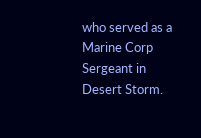who served as a Marine Corp Sergeant in Desert Storm.